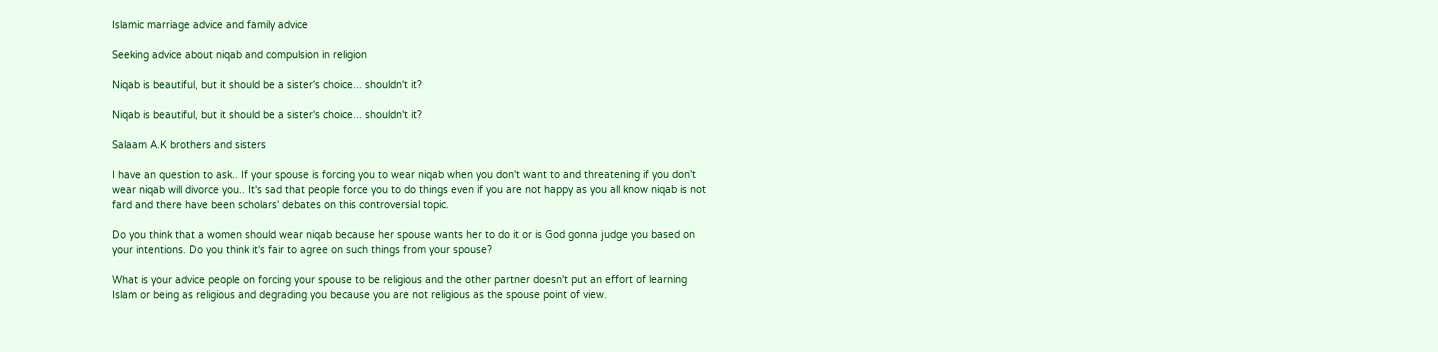Islamic marriage advice and family advice

Seeking advice about niqab and compulsion in religion

Niqab is beautiful, but it should be a sister's choice... shouldn't it?

Niqab is beautiful, but it should be a sister's choice... shouldn't it?

Salaam A.K brothers and sisters

I have an question to ask.. If your spouse is forcing you to wear niqab when you don't want to and threatening if you don't wear niqab will divorce you.. It's sad that people force you to do things even if you are not happy as you all know niqab is not fard and there have been scholars' debates on this controversial topic.

Do you think that a women should wear niqab because her spouse wants her to do it or is God gonna judge you based on your intentions. Do you think it's fair to agree on such things from your spouse?

What is your advice people on forcing your spouse to be religious and the other partner doesn't put an effort of learning Islam or being as religious and degrading you because you are not religious as the spouse point of view.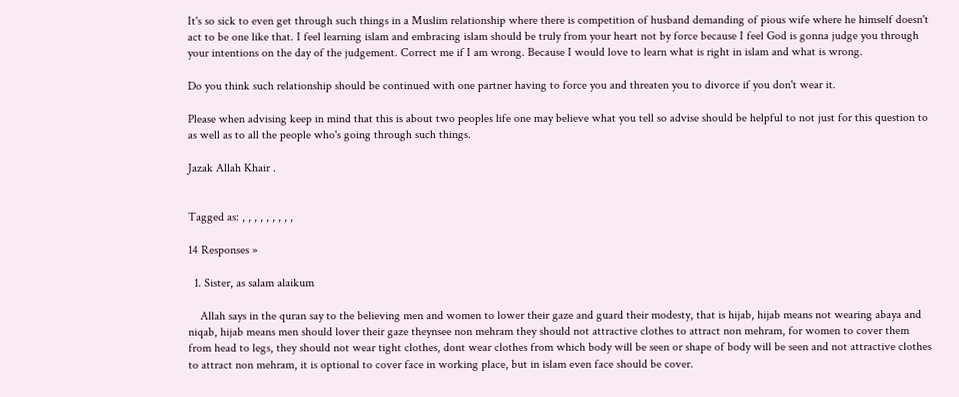It's so sick to even get through such things in a Muslim relationship where there is competition of husband demanding of pious wife where he himself doesn't act to be one like that. I feel learning islam and embracing islam should be truly from your heart not by force because I feel God is gonna judge you through your intentions on the day of the judgement. Correct me if I am wrong. Because I would love to learn what is right in islam and what is wrong.

Do you think such relationship should be continued with one partner having to force you and threaten you to divorce if you don't wear it.

Please when advising keep in mind that this is about two peoples life one may believe what you tell so advise should be helpful to not just for this question to as well as to all the people who's going through such things.

Jazak Allah Khair .


Tagged as: , , , , , , , , ,

14 Responses »

  1. Sister, as salam alaikum

    Allah says in the quran say to the believing men and women to lower their gaze and guard their modesty, that is hijab, hijab means not wearing abaya and niqab, hijab means men should lover their gaze theynsee non mehram they should not attractive clothes to attract non mehram, for women to cover them from head to legs, they should not wear tight clothes, dont wear clothes from which body will be seen or shape of body will be seen and not attractive clothes to attract non mehram, it is optional to cover face in working place, but in islam even face should be cover.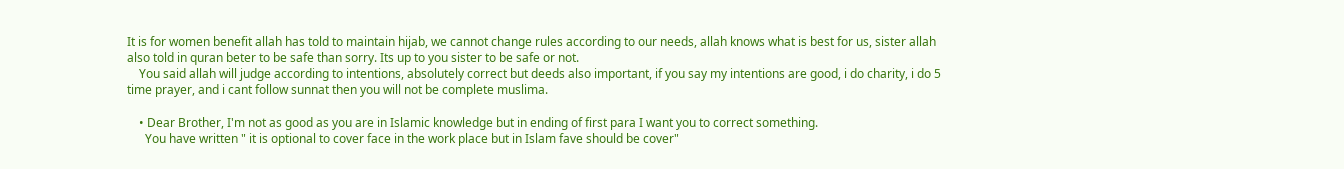It is for women benefit allah has told to maintain hijab, we cannot change rules according to our needs, allah knows what is best for us, sister allah also told in quran beter to be safe than sorry. Its up to you sister to be safe or not.
    You said allah will judge according to intentions, absolutely correct but deeds also important, if you say my intentions are good, i do charity, i do 5 time prayer, and i cant follow sunnat then you will not be complete muslima.

    • Dear Brother, I'm not as good as you are in Islamic knowledge but in ending of first para I want you to correct something.
      You have written " it is optional to cover face in the work place but in Islam fave should be cover"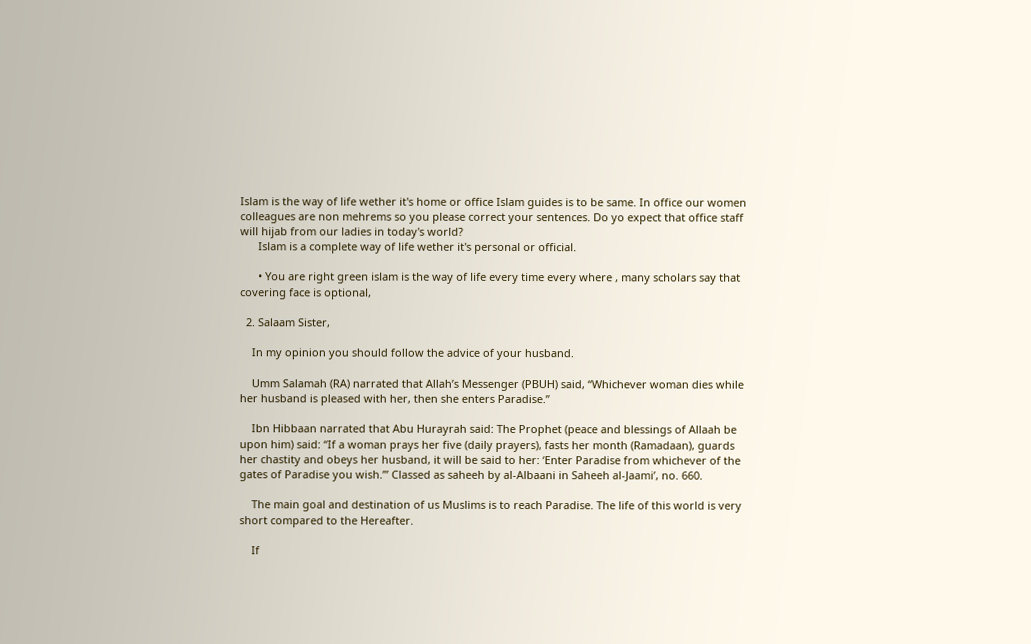Islam is the way of life wether it's home or office Islam guides is to be same. In office our women colleagues are non mehrems so you please correct your sentences. Do yo expect that office staff will hijab from our ladies in today's world?
      Islam is a complete way of life wether it's personal or official.

      • You are right green islam is the way of life every time every where , many scholars say that covering face is optional,

  2. Salaam Sister,

    In my opinion you should follow the advice of your husband.

    Umm Salamah (RA) narrated that Allah’s Messenger (PBUH) said, “Whichever woman dies while her husband is pleased with her, then she enters Paradise.”

    Ibn Hibbaan narrated that Abu Hurayrah said: The Prophet (peace and blessings of Allaah be upon him) said: “If a woman prays her five (daily prayers), fasts her month (Ramadaan), guards her chastity and obeys her husband, it will be said to her: ‘Enter Paradise from whichever of the gates of Paradise you wish.’” Classed as saheeh by al-Albaani in Saheeh al-Jaami’, no. 660.

    The main goal and destination of us Muslims is to reach Paradise. The life of this world is very short compared to the Hereafter.

    If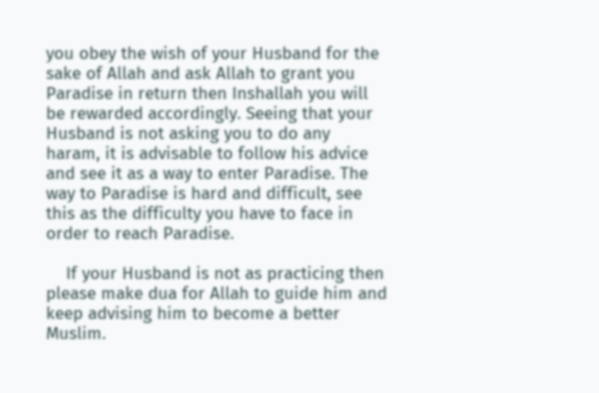you obey the wish of your Husband for the sake of Allah and ask Allah to grant you Paradise in return then Inshallah you will be rewarded accordingly. Seeing that your Husband is not asking you to do any haram, it is advisable to follow his advice and see it as a way to enter Paradise. The way to Paradise is hard and difficult, see this as the difficulty you have to face in order to reach Paradise.

    If your Husband is not as practicing then please make dua for Allah to guide him and keep advising him to become a better Muslim.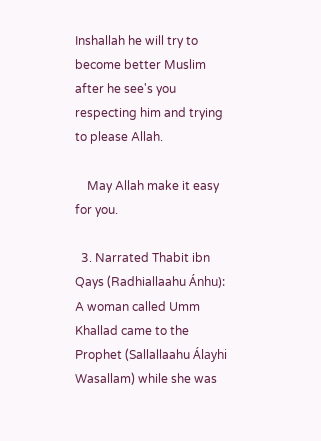Inshallah he will try to become better Muslim after he see's you respecting him and trying to please Allah.

    May Allah make it easy for you.

  3. Narrated Thabit ibn Qays (Radhiallaahu Ánhu): A woman called Umm Khallad came to the Prophet (Sallallaahu Álayhi Wasallam) while she was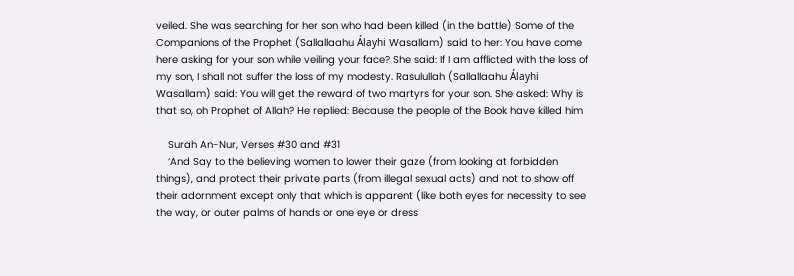veiled. She was searching for her son who had been killed (in the battle) Some of the Companions of the Prophet (Sallallaahu Álayhi Wasallam) said to her: You have come here asking for your son while veiling your face? She said: If I am afflicted with the loss of my son, I shall not suffer the loss of my modesty. Rasulullah (Sallallaahu Álayhi Wasallam) said: You will get the reward of two martyrs for your son. She asked: Why is that so, oh Prophet of Allah? He replied: Because the people of the Book have killed him

    Surah An-Nur, Verses #30 and #31
    ‘And Say to the believing women to lower their gaze (from looking at forbidden things), and protect their private parts (from illegal sexual acts) and not to show off their adornment except only that which is apparent (like both eyes for necessity to see the way, or outer palms of hands or one eye or dress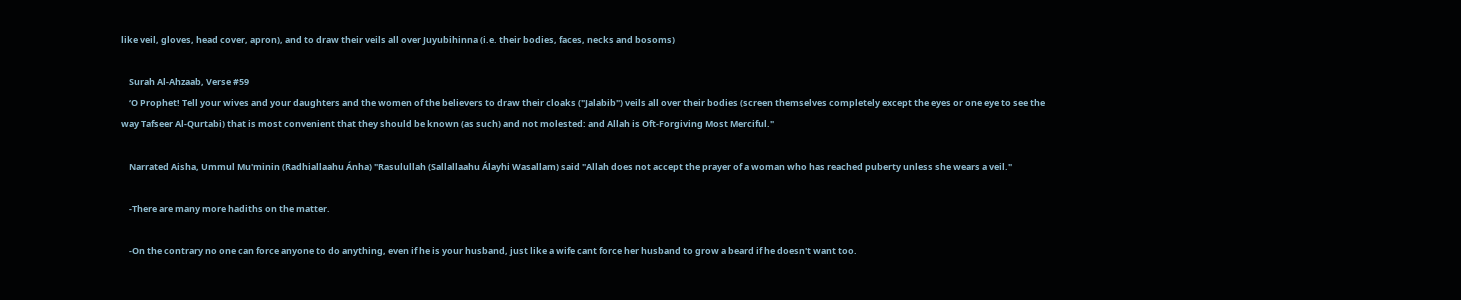like veil, gloves, head cover, apron), and to draw their veils all over Juyubihinna (i.e. their bodies, faces, necks and bosoms)

    Surah Al-Ahzaab, Verse #59
    ‘O Prophet! Tell your wives and your daughters and the women of the believers to draw their cloaks ("Jalabib") veils all over their bodies (screen themselves completely except the eyes or one eye to see the way Tafseer Al-Qurtabi) that is most convenient that they should be known (as such) and not molested: and Allah is Oft-Forgiving Most Merciful."

    Narrated Aisha, Ummul Mu'minin (Radhiallaahu Ánha) "Rasulullah (Sallallaahu Álayhi Wasallam) said "Allah does not accept the prayer of a woman who has reached puberty unless she wears a veil."

    -There are many more hadiths on the matter.

    -On the contrary no one can force anyone to do anything, even if he is your husband, just like a wife cant force her husband to grow a beard if he doesn't want too.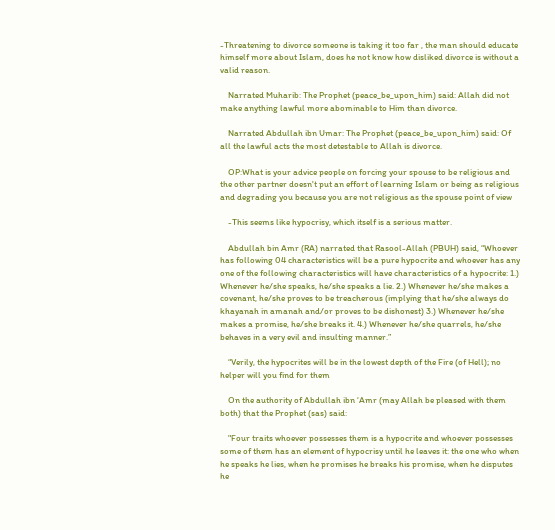-Threatening to divorce someone is taking it too far , the man should educate himself more about Islam, does he not know how disliked divorce is without a valid reason.

    Narrated Muharib: The Prophet (peace_be_upon_him) said: Allah did not make anything lawful more abominable to Him than divorce.

    Narrated Abdullah ibn Umar: The Prophet (peace_be_upon_him) said: Of all the lawful acts the most detestable to Allah is divorce.

    OP:What is your advice people on forcing your spouse to be religious and the other partner doesn't put an effort of learning Islam or being as religious and degrading you because you are not religious as the spouse point of view

    -This seems like hypocrisy, which itself is a serious matter.

    Abdullah bin Amr (RA) narrated that Rasool-Allah (PBUH) said, “Whoever has following 04 characteristics will be a pure hypocrite and whoever has any one of the following characteristics will have characteristics of a hypocrite: 1.) Whenever he/she speaks, he/she speaks a lie. 2.) Whenever he/she makes a covenant, he/she proves to be treacherous (implying that he/she always do khayanah in amanah and/or proves to be dishonest) 3.) Whenever he/she makes a promise, he/she breaks it. 4.) Whenever he/she quarrels, he/she behaves in a very evil and insulting manner.”

    “Verily, the hypocrites will be in the lowest depth of the Fire (of Hell); no helper will you find for them

    On the authority of Abdullah ibn ‘Amr (may Allah be pleased with them both) that the Prophet (sas) said:

    "Four traits whoever possesses them is a hypocrite and whoever possesses some of them has an element of hypocrisy until he leaves it: the one who when he speaks he lies, when he promises he breaks his promise, when he disputes he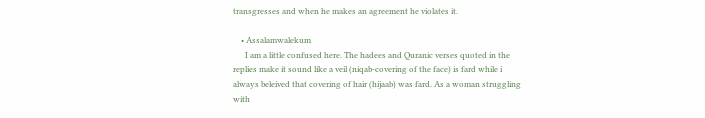transgresses and when he makes an agreement he violates it.

    • Assalamwalekum
      I am a little confused here. The hadees and Quranic verses quoted in the replies make it sound like a veil (niqab-covering of the face) is fard while i always beleived that covering of hair (hijaab) was fard. As a woman struggling with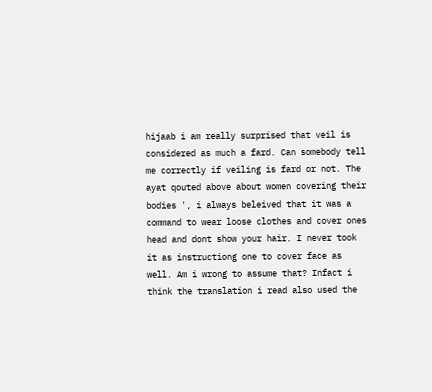hijaab i am really surprised that veil is considered as much a fard. Can somebody tell me correctly if veiling is fard or not. The ayat qouted above about women covering their bodies ', i always beleived that it was a command to wear loose clothes and cover ones head and dont show your hair. I never took it as instructiong one to cover face as well. Am i wrong to assume that? Infact i think the translation i read also used the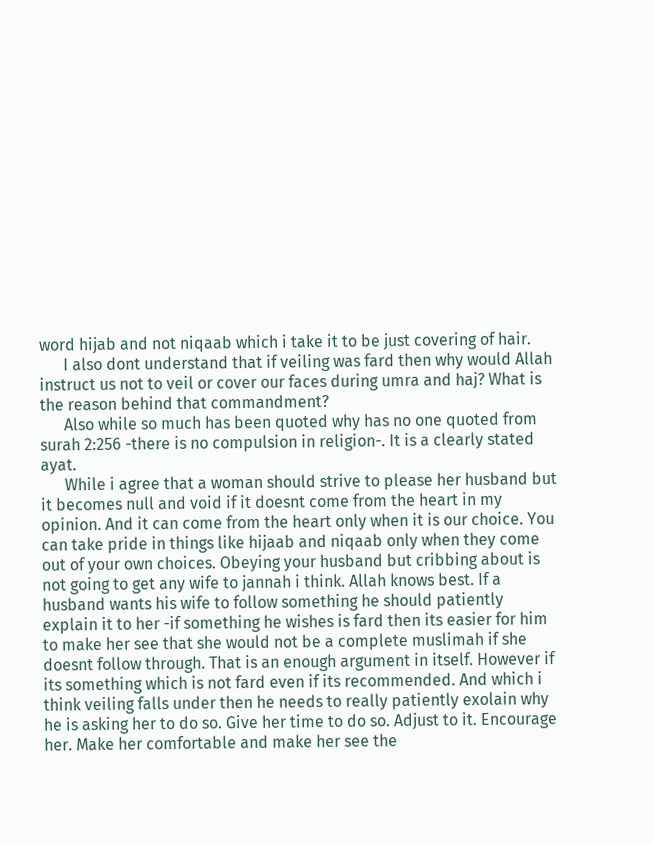word hijab and not niqaab which i take it to be just covering of hair.
      I also dont understand that if veiling was fard then why would Allah instruct us not to veil or cover our faces during umra and haj? What is the reason behind that commandment?
      Also while so much has been quoted why has no one quoted from surah 2:256 -there is no compulsion in religion-. It is a clearly stated ayat.
      While i agree that a woman should strive to please her husband but it becomes null and void if it doesnt come from the heart in my opinion. And it can come from the heart only when it is our choice. You can take pride in things like hijaab and niqaab only when they come out of your own choices. Obeying your husband but cribbing about is not going to get any wife to jannah i think. Allah knows best. If a husband wants his wife to follow something he should patiently explain it to her -if something he wishes is fard then its easier for him to make her see that she would not be a complete muslimah if she doesnt follow through. That is an enough argument in itself. However if its something which is not fard even if its recommended. And which i think veiling falls under then he needs to really patiently exolain why he is asking her to do so. Give her time to do so. Adjust to it. Encourage her. Make her comfortable and make her see the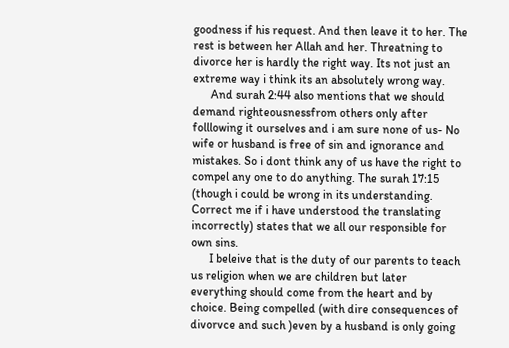goodness if his request. And then leave it to her. The rest is between her Allah and her. Threatning to divorce her is hardly the right way. Its not just an extreme way i think its an absolutely wrong way.
      And surah 2:44 also mentions that we should demand righteousnessfrom others only after folllowing it ourselves and i am sure none of us- No wife or husband is free of sin and ignorance and mistakes. So i dont think any of us have the right to compel any one to do anything. The surah 17:15 (though i could be wrong in its understanding. Correct me if i have understood the translating incorrectly) states that we all our responsible for own sins.
      I beleive that is the duty of our parents to teach us religion when we are children but later everything should come from the heart and by choice. Being compelled (with dire consequences of divorvce and such )even by a husband is only going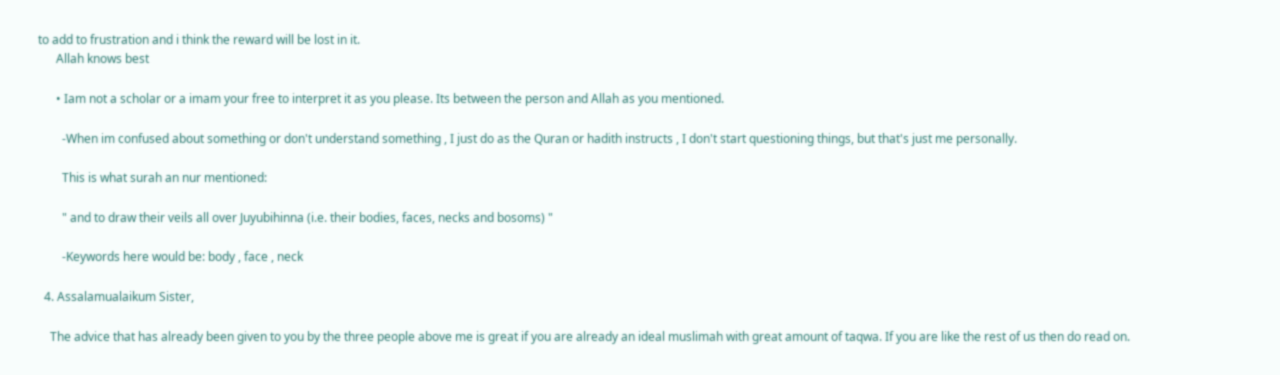to add to frustration and i think the reward will be lost in it.
      Allah knows best

      • Iam not a scholar or a imam your free to interpret it as you please. Its between the person and Allah as you mentioned.

        -When im confused about something or don't understand something , I just do as the Quran or hadith instructs , I don't start questioning things, but that's just me personally.

        This is what surah an nur mentioned:

        " and to draw their veils all over Juyubihinna (i.e. their bodies, faces, necks and bosoms) "

        -Keywords here would be: body , face , neck

  4. Assalamualaikum Sister,

    The advice that has already been given to you by the three people above me is great if you are already an ideal muslimah with great amount of taqwa. If you are like the rest of us then do read on.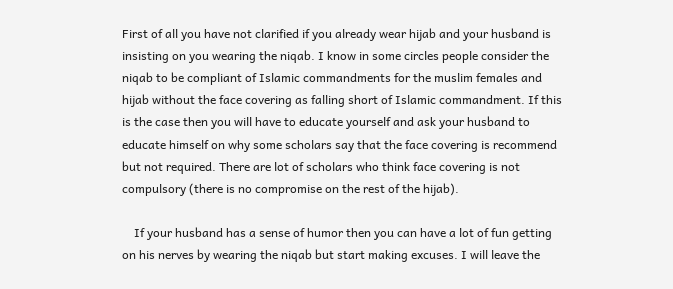First of all you have not clarified if you already wear hijab and your husband is insisting on you wearing the niqab. I know in some circles people consider the niqab to be compliant of Islamic commandments for the muslim females and hijab without the face covering as falling short of Islamic commandment. If this is the case then you will have to educate yourself and ask your husband to educate himself on why some scholars say that the face covering is recommend but not required. There are lot of scholars who think face covering is not compulsory (there is no compromise on the rest of the hijab).

    If your husband has a sense of humor then you can have a lot of fun getting on his nerves by wearing the niqab but start making excuses. I will leave the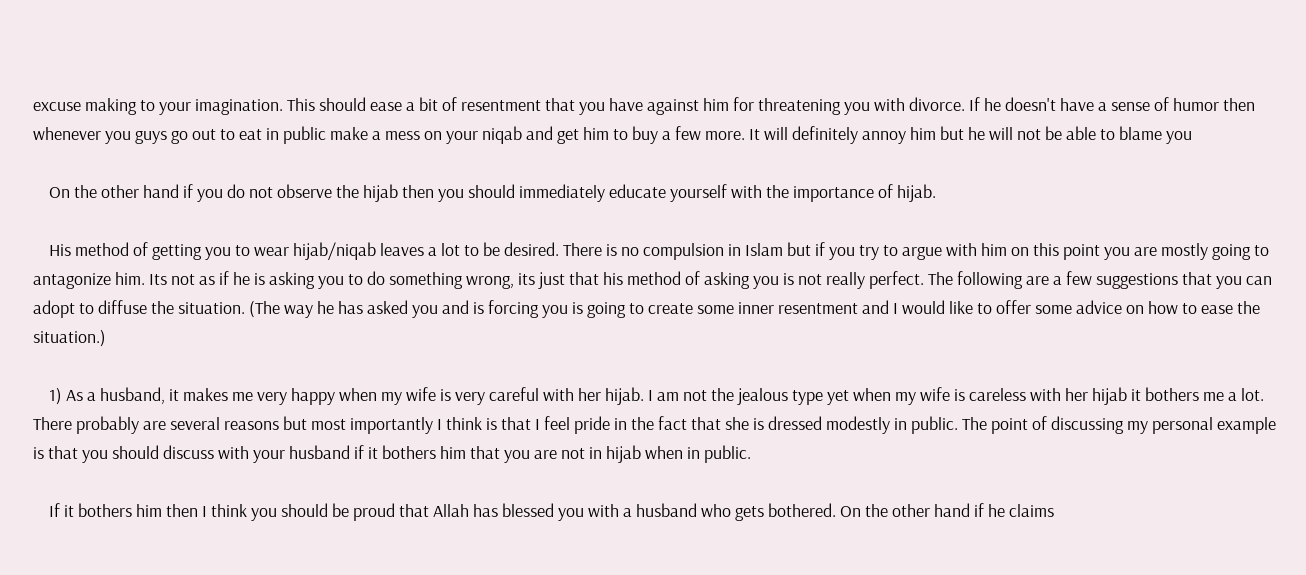excuse making to your imagination. This should ease a bit of resentment that you have against him for threatening you with divorce. If he doesn't have a sense of humor then whenever you guys go out to eat in public make a mess on your niqab and get him to buy a few more. It will definitely annoy him but he will not be able to blame you

    On the other hand if you do not observe the hijab then you should immediately educate yourself with the importance of hijab.

    His method of getting you to wear hijab/niqab leaves a lot to be desired. There is no compulsion in Islam but if you try to argue with him on this point you are mostly going to antagonize him. Its not as if he is asking you to do something wrong, its just that his method of asking you is not really perfect. The following are a few suggestions that you can adopt to diffuse the situation. (The way he has asked you and is forcing you is going to create some inner resentment and I would like to offer some advice on how to ease the situation.)

    1) As a husband, it makes me very happy when my wife is very careful with her hijab. I am not the jealous type yet when my wife is careless with her hijab it bothers me a lot. There probably are several reasons but most importantly I think is that I feel pride in the fact that she is dressed modestly in public. The point of discussing my personal example is that you should discuss with your husband if it bothers him that you are not in hijab when in public.

    If it bothers him then I think you should be proud that Allah has blessed you with a husband who gets bothered. On the other hand if he claims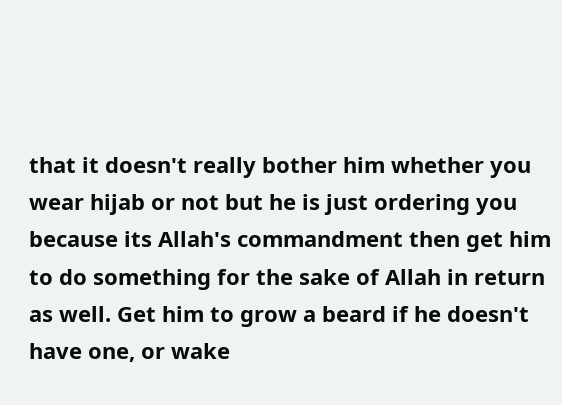that it doesn't really bother him whether you wear hijab or not but he is just ordering you because its Allah's commandment then get him to do something for the sake of Allah in return as well. Get him to grow a beard if he doesn't have one, or wake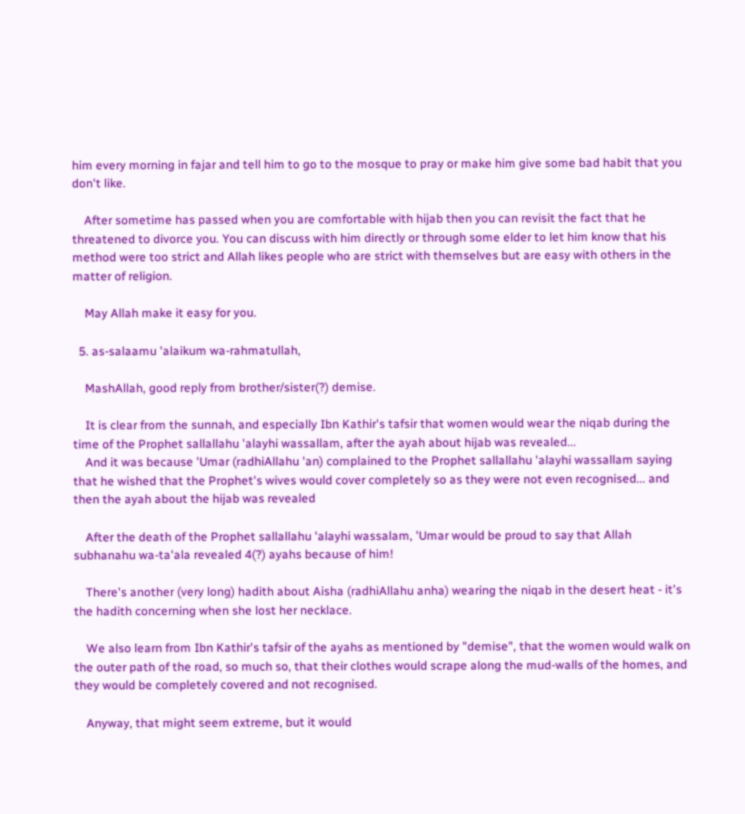him every morning in fajar and tell him to go to the mosque to pray or make him give some bad habit that you don't like.

    After sometime has passed when you are comfortable with hijab then you can revisit the fact that he threatened to divorce you. You can discuss with him directly or through some elder to let him know that his method were too strict and Allah likes people who are strict with themselves but are easy with others in the matter of religion.

    May Allah make it easy for you.

  5. as-salaamu 'alaikum wa-rahmatullah,

    MashAllah, good reply from brother/sister(?) demise.

    It is clear from the sunnah, and especially Ibn Kathir's tafsir that women would wear the niqab during the time of the Prophet sallallahu 'alayhi wassallam, after the ayah about hijab was revealed...
    And it was because 'Umar (radhiAllahu 'an) complained to the Prophet sallallahu 'alayhi wassallam saying that he wished that the Prophet's wives would cover completely so as they were not even recognised... and then the ayah about the hijab was revealed

    After the death of the Prophet sallallahu 'alayhi wassalam, 'Umar would be proud to say that Allah subhanahu wa-ta'ala revealed 4(?) ayahs because of him!

    There's another (very long) hadith about Aisha (radhiAllahu anha) wearing the niqab in the desert heat - it's the hadith concerning when she lost her necklace.

    We also learn from Ibn Kathir's tafsir of the ayahs as mentioned by "demise", that the women would walk on the outer path of the road, so much so, that their clothes would scrape along the mud-walls of the homes, and they would be completely covered and not recognised.

    Anyway, that might seem extreme, but it would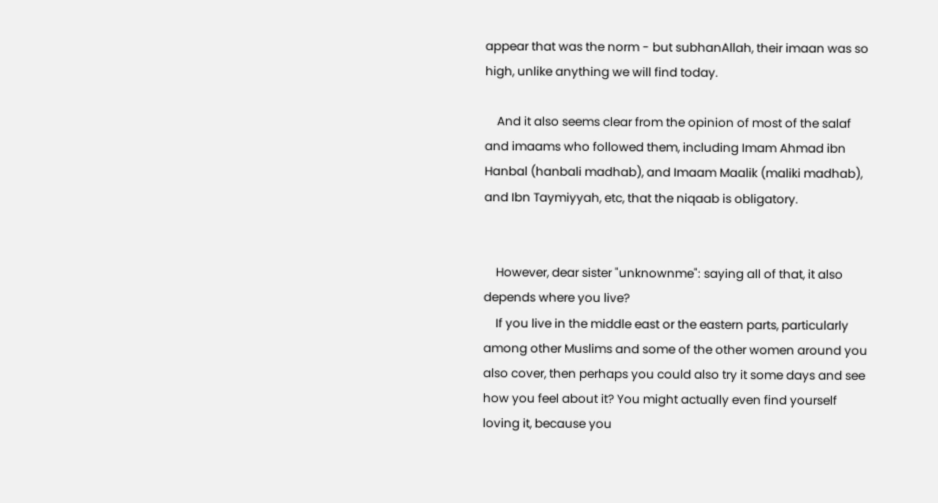appear that was the norm - but subhanAllah, their imaan was so high, unlike anything we will find today.

    And it also seems clear from the opinion of most of the salaf and imaams who followed them, including Imam Ahmad ibn Hanbal (hanbali madhab), and Imaam Maalik (maliki madhab), and Ibn Taymiyyah, etc, that the niqaab is obligatory.


    However, dear sister "unknownme": saying all of that, it also depends where you live?
    If you live in the middle east or the eastern parts, particularly among other Muslims and some of the other women around you also cover, then perhaps you could also try it some days and see how you feel about it? You might actually even find yourself loving it, because you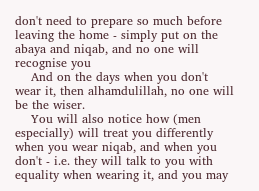don't need to prepare so much before leaving the home - simply put on the abaya and niqab, and no one will recognise you
    And on the days when you don't wear it, then alhamdulillah, no one will be the wiser.
    You will also notice how (men especially) will treat you differently when you wear niqab, and when you don't - i.e. they will talk to you with equality when wearing it, and you may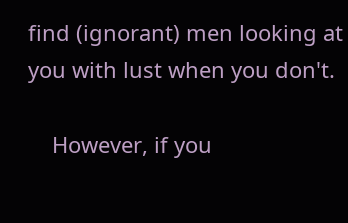find (ignorant) men looking at you with lust when you don't.

    However, if you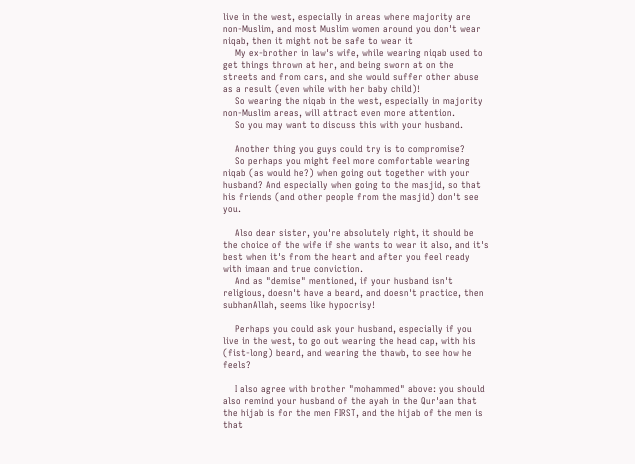live in the west, especially in areas where majority are non-Muslim, and most Muslim women around you don't wear niqab, then it might not be safe to wear it
    My ex-brother in law's wife, while wearing niqab used to get things thrown at her, and being sworn at on the streets and from cars, and she would suffer other abuse as a result (even while with her baby child)!
    So wearing the niqab in the west, especially in majority non-Muslim areas, will attract even more attention.
    So you may want to discuss this with your husband.

    Another thing you guys could try is to compromise?
    So perhaps you might feel more comfortable wearing niqab (as would he?) when going out together with your husband? And especially when going to the masjid, so that his friends (and other people from the masjid) don't see you.

    Also dear sister, you're absolutely right, it should be the choice of the wife if she wants to wear it also, and it's best when it's from the heart and after you feel ready with imaan and true conviction.
    And as "demise" mentioned, if your husband isn't religious, doesn't have a beard, and doesn't practice, then subhanAllah, seems like hypocrisy!

    Perhaps you could ask your husband, especially if you live in the west, to go out wearing the head cap, with his (fist-long) beard, and wearing the thawb, to see how he feels?

    I also agree with brother "mohammed" above: you should also remind your husband of the ayah in the Qur'aan that the hijab is for the men FIRST, and the hijab of the men is that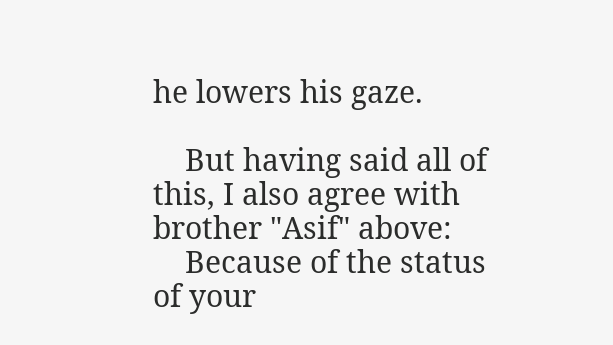he lowers his gaze.

    But having said all of this, I also agree with brother "Asif" above:
    Because of the status of your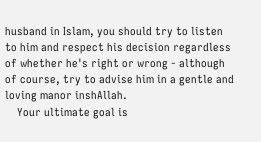husband in Islam, you should try to listen to him and respect his decision regardless of whether he's right or wrong - although of course, try to advise him in a gentle and loving manor inshAllah.
    Your ultimate goal is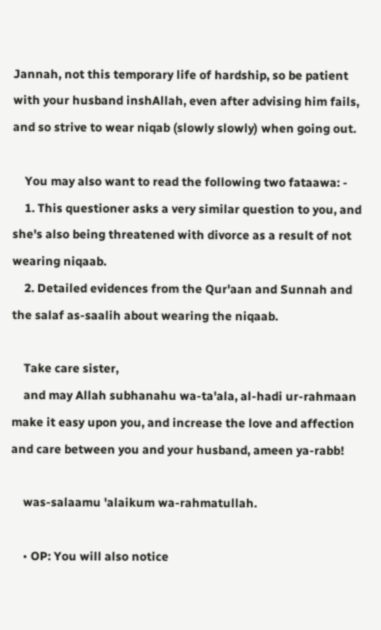Jannah, not this temporary life of hardship, so be patient with your husband inshAllah, even after advising him fails, and so strive to wear niqab (slowly slowly) when going out.

    You may also want to read the following two fataawa: -
    1. This questioner asks a very similar question to you, and she's also being threatened with divorce as a result of not wearing niqaab.
    2. Detailed evidences from the Qur'aan and Sunnah and the salaf as-saalih about wearing the niqaab.

    Take care sister,
    and may Allah subhanahu wa-ta'ala, al-hadi ur-rahmaan make it easy upon you, and increase the love and affection and care between you and your husband, ameen ya-rabb!

    was-salaamu 'alaikum wa-rahmatullah.

    • OP: You will also notice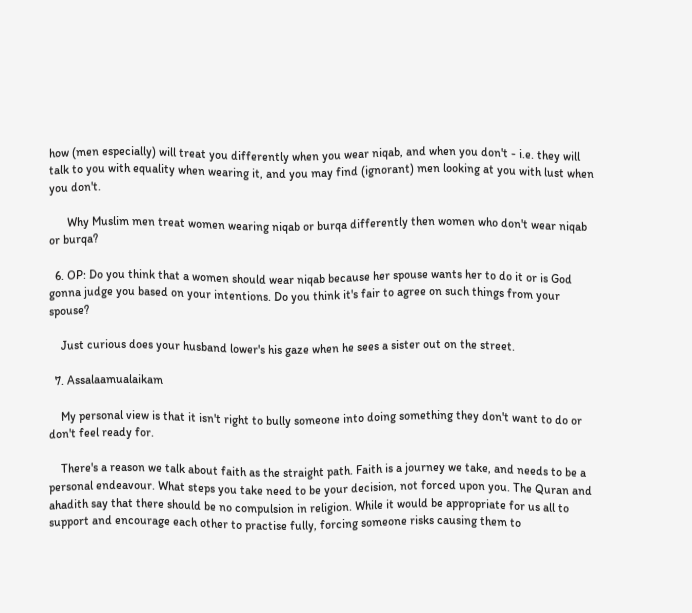how (men especially) will treat you differently when you wear niqab, and when you don't - i.e. they will talk to you with equality when wearing it, and you may find (ignorant) men looking at you with lust when you don't.

      Why Muslim men treat women wearing niqab or burqa differently then women who don't wear niqab or burqa?

  6. OP: Do you think that a women should wear niqab because her spouse wants her to do it or is God gonna judge you based on your intentions. Do you think it's fair to agree on such things from your spouse?

    Just curious does your husband lower's his gaze when he sees a sister out on the street.

  7. Assalaamualaikam

    My personal view is that it isn't right to bully someone into doing something they don't want to do or don't feel ready for.

    There's a reason we talk about faith as the straight path. Faith is a journey we take, and needs to be a personal endeavour. What steps you take need to be your decision, not forced upon you. The Quran and ahadith say that there should be no compulsion in religion. While it would be appropriate for us all to support and encourage each other to practise fully, forcing someone risks causing them to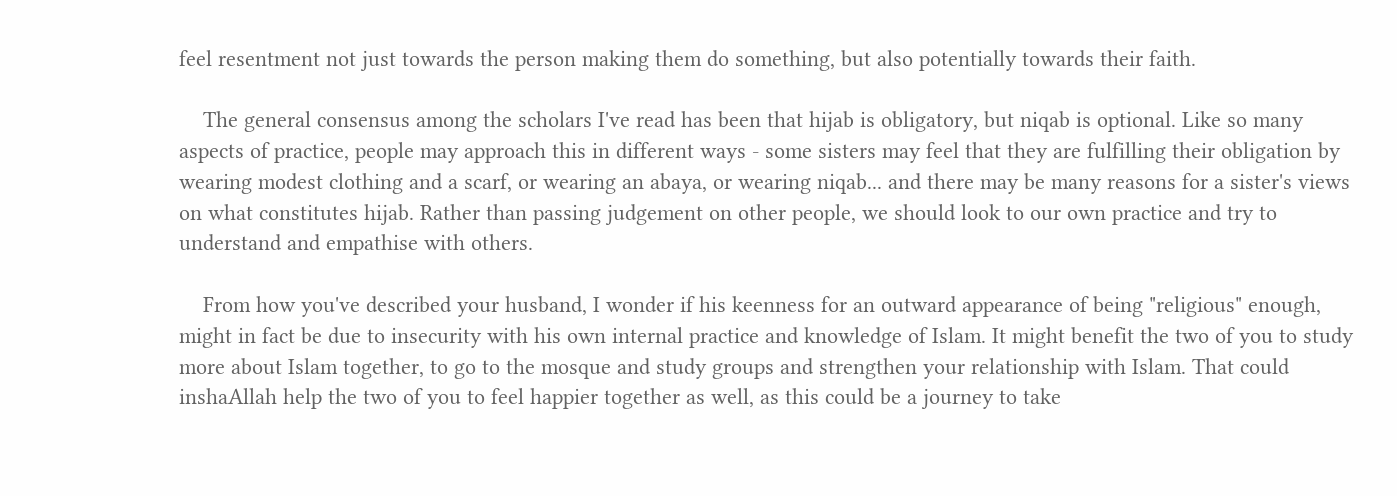feel resentment not just towards the person making them do something, but also potentially towards their faith.

    The general consensus among the scholars I've read has been that hijab is obligatory, but niqab is optional. Like so many aspects of practice, people may approach this in different ways - some sisters may feel that they are fulfilling their obligation by wearing modest clothing and a scarf, or wearing an abaya, or wearing niqab... and there may be many reasons for a sister's views on what constitutes hijab. Rather than passing judgement on other people, we should look to our own practice and try to understand and empathise with others.

    From how you've described your husband, I wonder if his keenness for an outward appearance of being "religious" enough, might in fact be due to insecurity with his own internal practice and knowledge of Islam. It might benefit the two of you to study more about Islam together, to go to the mosque and study groups and strengthen your relationship with Islam. That could inshaAllah help the two of you to feel happier together as well, as this could be a journey to take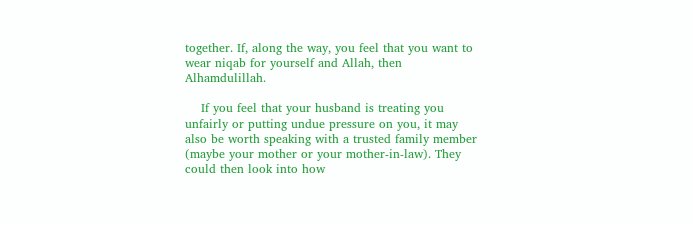together. If, along the way, you feel that you want to wear niqab for yourself and Allah, then Alhamdulillah.

    If you feel that your husband is treating you unfairly or putting undue pressure on you, it may also be worth speaking with a trusted family member (maybe your mother or your mother-in-law). They could then look into how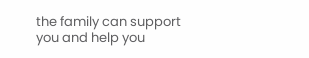the family can support you and help you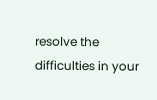resolve the difficulties in your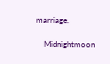marriage.

    Midnightmoon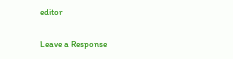editor

Leave a Response